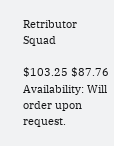Retributor Squad

$103.25 $87.76
Availability: Will order upon request.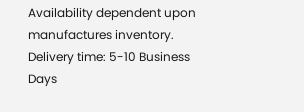Availability dependent upon manufactures inventory.
Delivery time: 5-10 Business Days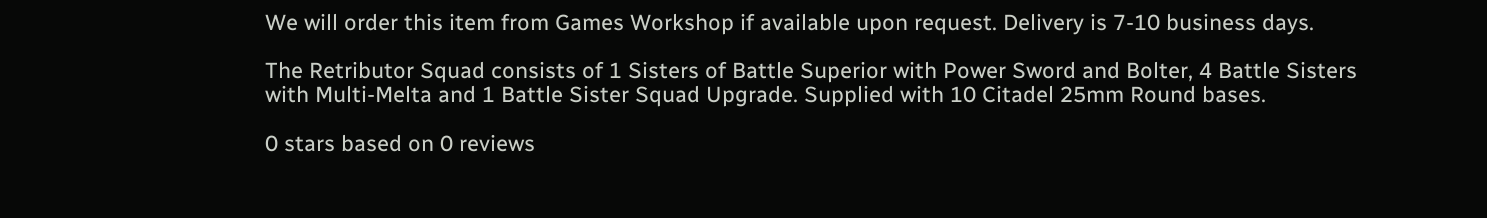We will order this item from Games Workshop if available upon request. Delivery is 7-10 business days.

The Retributor Squad consists of 1 Sisters of Battle Superior with Power Sword and Bolter, 4 Battle Sisters with Multi-Melta and 1 Battle Sister Squad Upgrade. Supplied with 10 Citadel 25mm Round bases.

0 stars based on 0 reviews